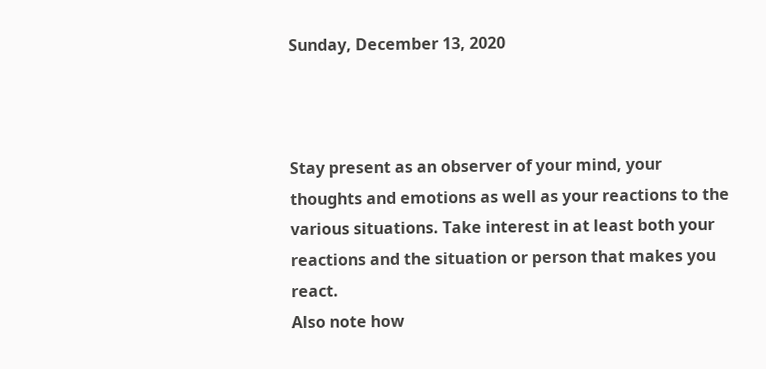Sunday, December 13, 2020



Stay present as an observer of your mind, your thoughts and emotions as well as your reactions to the various situations. Take interest in at least both your reactions and the situation or person that makes you react.
Also note how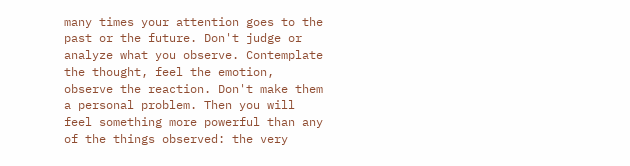many times your attention goes to the past or the future. Don't judge or analyze what you observe. Contemplate the thought, feel the emotion, observe the reaction. Don't make them a personal problem. Then you will feel something more powerful than any of the things observed: the very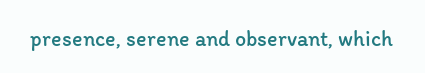presence, serene and observant, which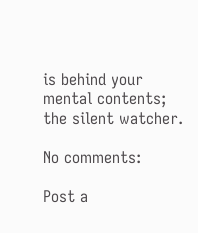is behind your mental contents; the silent watcher.

No comments:

Post a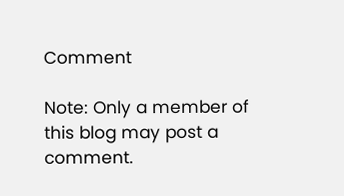Comment

Note: Only a member of this blog may post a comment.